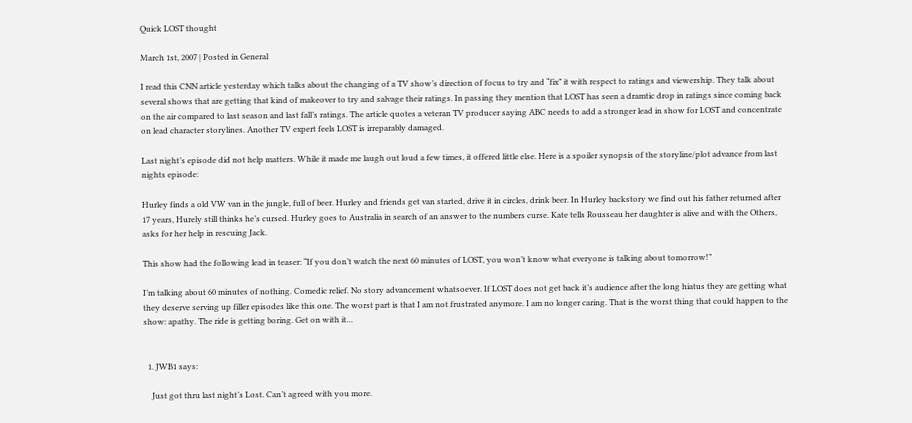Quick LOST thought

March 1st, 2007 | Posted in General

I read this CNN article yesterday which talks about the changing of a TV show’s direction of focus to try and “fix” it with respect to ratings and viewership. They talk about several shows that are getting that kind of makeover to try and salvage their ratings. In passing they mention that LOST has seen a dramtic drop in ratings since coming back on the air compared to last season and last fall’s ratings. The article quotes a veteran TV producer saying ABC needs to add a stronger lead in show for LOST and concentrate on lead character storylines. Another TV expert feels LOST is irreparably damaged.

Last night’s episode did not help matters. While it made me laugh out loud a few times, it offered little else. Here is a spoiler synopsis of the storyline/plot advance from last nights episode:

Hurley finds a old VW van in the jungle, full of beer. Hurley and friends get van started, drive it in circles, drink beer. In Hurley backstory we find out his father returned after 17 years, Hurely still thinks he’s cursed. Hurley goes to Australia in search of an answer to the numbers curse. Kate tells Rousseau her daughter is alive and with the Others, asks for her help in rescuing Jack.

This show had the following lead in teaser: “If you don’t watch the next 60 minutes of LOST, you won’t know what everyone is talking about tomorrow!”

I’m talking about 60 minutes of nothing. Comedic relief. No story advancement whatsoever. If LOST does not get back it’s audience after the long hiatus they are getting what they deserve serving up filler episodes like this one. The worst part is that I am not frustrated anymore. I am no longer caring. That is the worst thing that could happen to the show: apathy. The ride is getting boring. Get on with it…


  1. JWB1 says:

    Just got thru last night’s Lost. Can’t agreed with you more.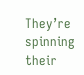They’re spinning their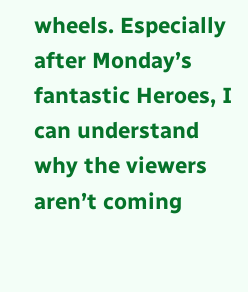wheels. Especially after Monday’s fantastic Heroes, I can understand why the viewers aren’t coming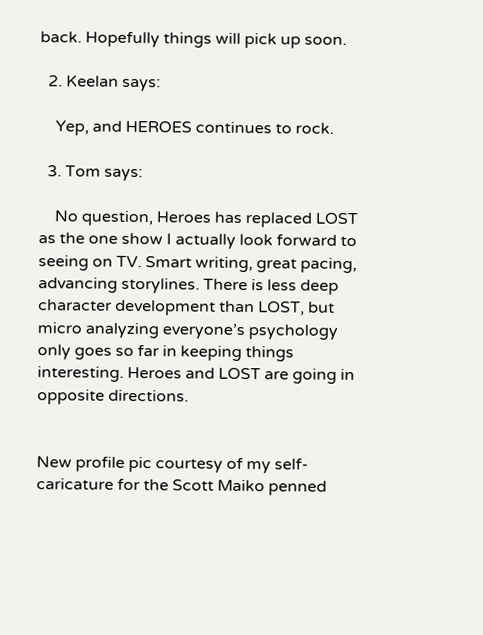back. Hopefully things will pick up soon.

  2. Keelan says:

    Yep, and HEROES continues to rock.

  3. Tom says:

    No question, Heroes has replaced LOST as the one show I actually look forward to seeing on TV. Smart writing, great pacing, advancing storylines. There is less deep character development than LOST, but micro analyzing everyone’s psychology only goes so far in keeping things interesting. Heroes and LOST are going in opposite directions.


New profile pic courtesy of my self-caricature for the Scott Maiko penned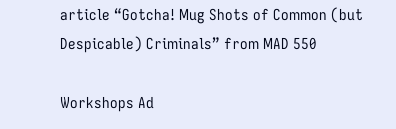article “Gotcha! Mug Shots of Common (but Despicable) Criminals” from MAD 550

Workshops Ad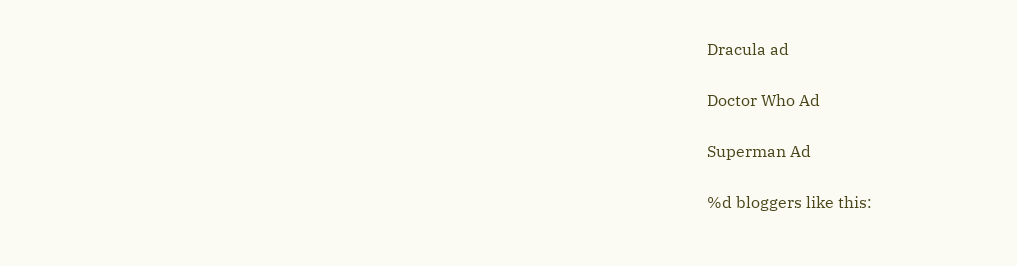Dracula ad

Doctor Who Ad

Superman Ad

%d bloggers like this: